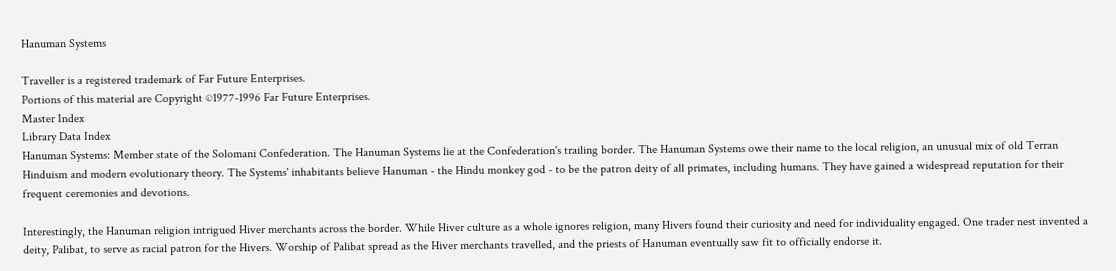Hanuman Systems

Traveller is a registered trademark of Far Future Enterprises.
Portions of this material are Copyright ©1977-1996 Far Future Enterprises.
Master Index
Library Data Index
Hanuman Systems: Member state of the Solomani Confederation. The Hanuman Systems lie at the Confederation's trailing border. The Hanuman Systems owe their name to the local religion, an unusual mix of old Terran Hinduism and modern evolutionary theory. The Systems' inhabitants believe Hanuman - the Hindu monkey god - to be the patron deity of all primates, including humans. They have gained a widespread reputation for their frequent ceremonies and devotions.

Interestingly, the Hanuman religion intrigued Hiver merchants across the border. While Hiver culture as a whole ignores religion, many Hivers found their curiosity and need for individuality engaged. One trader nest invented a deity, Palibat, to serve as racial patron for the Hivers. Worship of Palibat spread as the Hiver merchants travelled, and the priests of Hanuman eventually saw fit to officially endorse it.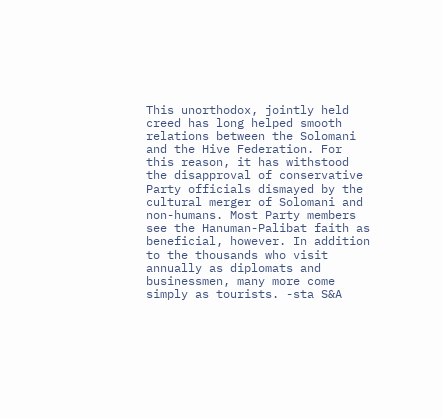This unorthodox, jointly held creed has long helped smooth relations between the Solomani and the Hive Federation. For this reason, it has withstood the disapproval of conservative Party officials dismayed by the cultural merger of Solomani and non-humans. Most Party members see the Hanuman-Palibat faith as beneficial, however. In addition to the thousands who visit annually as diplomats and businessmen, many more come simply as tourists. -sta S&A